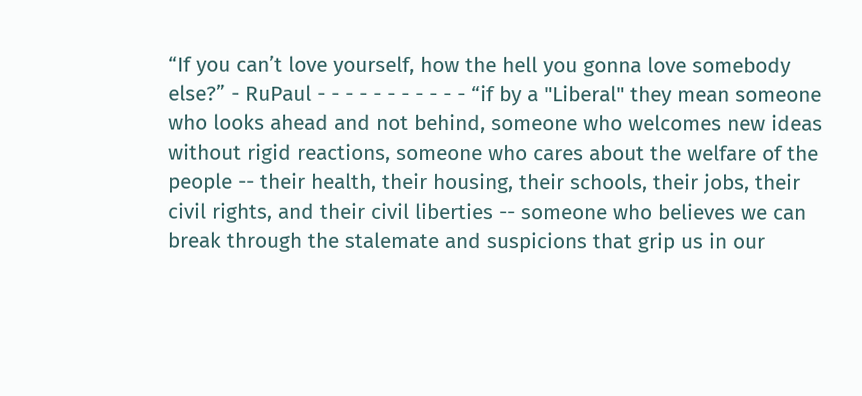“If you can’t love yourself, how the hell you gonna love somebody else?” - RuPaul - - - - - - - - - - - “if by a "Liberal" they mean someone who looks ahead and not behind, someone who welcomes new ideas without rigid reactions, someone who cares about the welfare of the people -- their health, their housing, their schools, their jobs, their civil rights, and their civil liberties -- someone who believes we can break through the stalemate and suspicions that grip us in our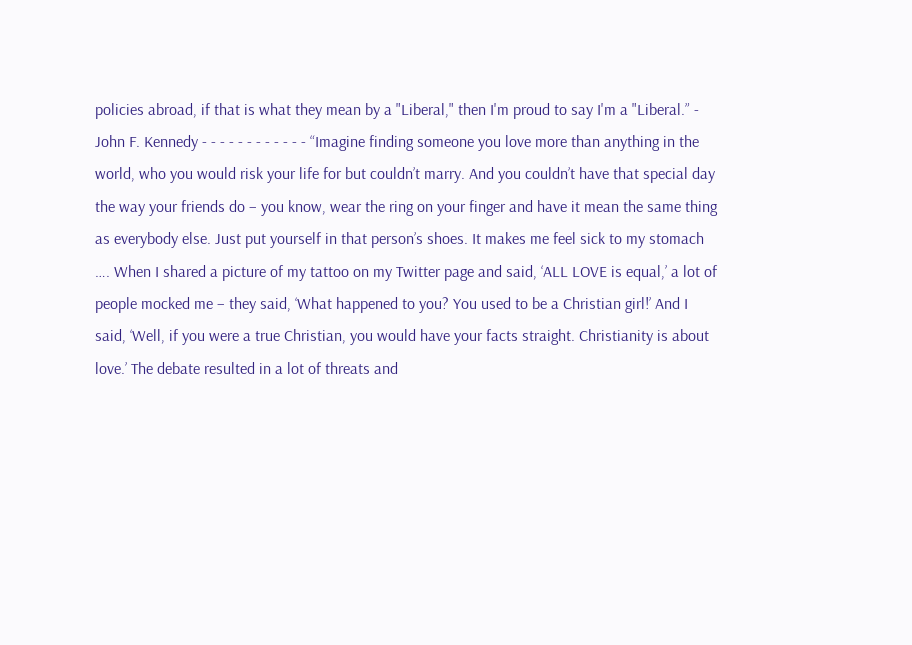policies abroad, if that is what they mean by a "Liberal," then I'm proud to say I'm a "Liberal.” - John F. Kennedy - - - - - - - - - - - - “Imagine finding someone you love more than anything in the world, who you would risk your life for but couldn’t marry. And you couldn’t have that special day the way your friends do – you know, wear the ring on your finger and have it mean the same thing as everybody else. Just put yourself in that person’s shoes. It makes me feel sick to my stomach …. When I shared a picture of my tattoo on my Twitter page and said, ‘ALL LOVE is equal,’ a lot of people mocked me – they said, ‘What happened to you? You used to be a Christian girl!’ And I said, ‘Well, if you were a true Christian, you would have your facts straight. Christianity is about love.’ The debate resulted in a lot of threats and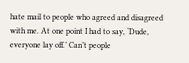hate mail to people who agreed and disagreed with me. At one point I had to say, ‘Dude, everyone lay off.’ Can’t people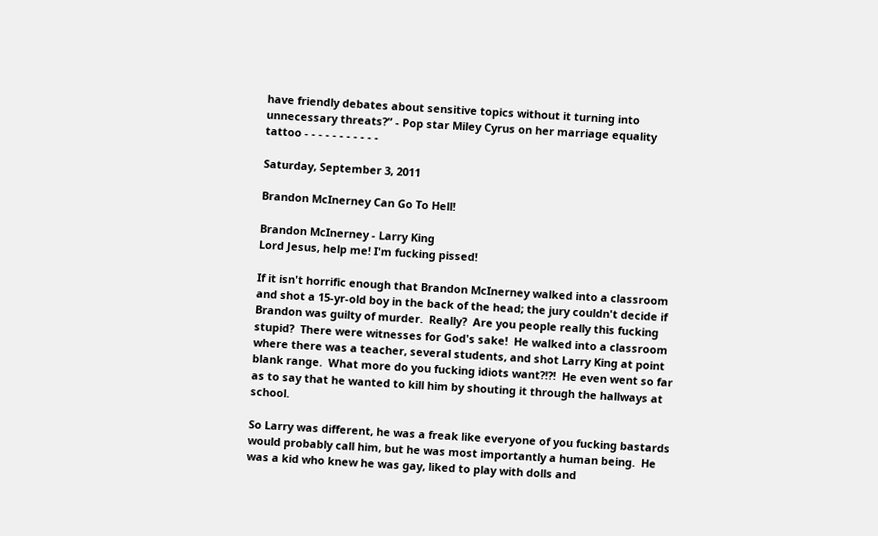have friendly debates about sensitive topics without it turning into unnecessary threats?” - Pop star Miley Cyrus on her marriage equality tattoo - - - - - - - - - - -

Saturday, September 3, 2011

Brandon McInerney Can Go To Hell!

Brandon McInerney - Larry King
Lord Jesus, help me! I'm fucking pissed!

If it isn't horrific enough that Brandon McInerney walked into a classroom and shot a 15-yr-old boy in the back of the head; the jury couldn't decide if Brandon was guilty of murder.  Really?  Are you people really this fucking stupid?  There were witnesses for God's sake!  He walked into a classroom where there was a teacher, several students, and shot Larry King at point blank range.  What more do you fucking idiots want?!?!  He even went so far as to say that he wanted to kill him by shouting it through the hallways at school.

So Larry was different, he was a freak like everyone of you fucking bastards would probably call him, but he was most importantly a human being.  He was a kid who knew he was gay, liked to play with dolls and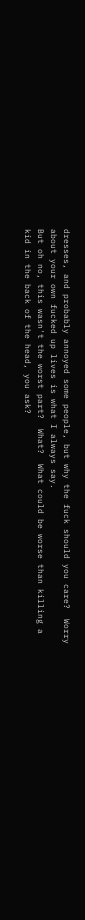dresses, and probably annoyed some people, but why the fuck should you care?  Worry about your own fucked up lives is what I always say.
But oh no, this wasn't the worst part?  What?  What could be worse than killing a kid in the back of the head, you ask?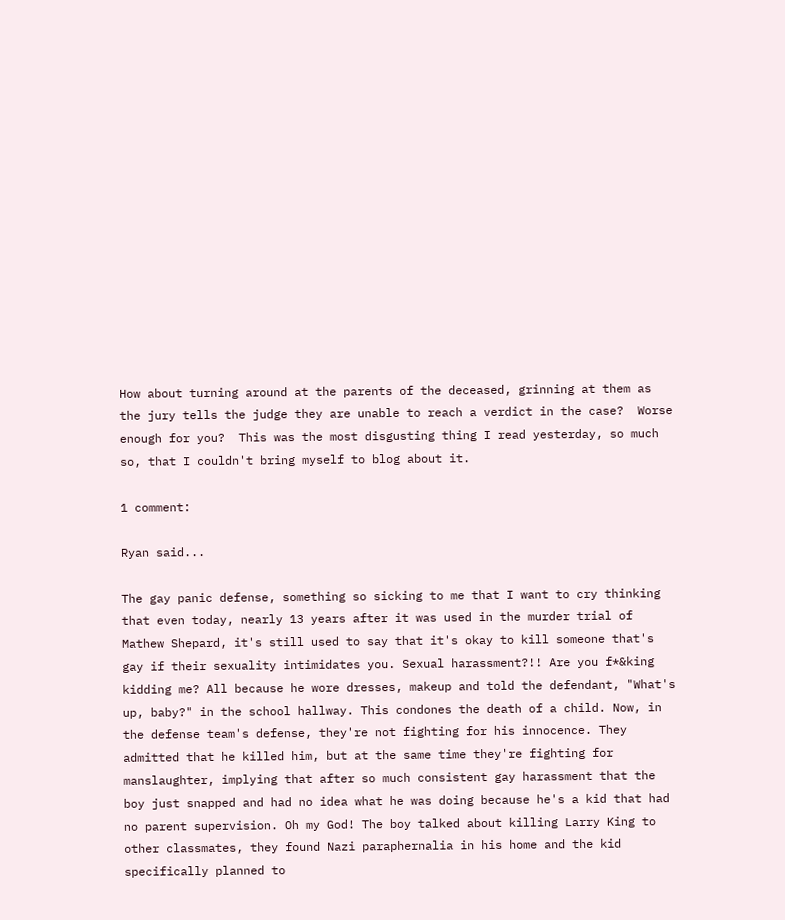How about turning around at the parents of the deceased, grinning at them as the jury tells the judge they are unable to reach a verdict in the case?  Worse enough for you?  This was the most disgusting thing I read yesterday, so much so, that I couldn't bring myself to blog about it.

1 comment:

Ryan said...

The gay panic defense, something so sicking to me that I want to cry thinking that even today, nearly 13 years after it was used in the murder trial of Mathew Shepard, it's still used to say that it's okay to kill someone that's gay if their sexuality intimidates you. Sexual harassment?!! Are you f*&king kidding me? All because he wore dresses, makeup and told the defendant, "What's up, baby?" in the school hallway. This condones the death of a child. Now, in the defense team's defense, they're not fighting for his innocence. They admitted that he killed him, but at the same time they're fighting for manslaughter, implying that after so much consistent gay harassment that the boy just snapped and had no idea what he was doing because he's a kid that had no parent supervision. Oh my God! The boy talked about killing Larry King to other classmates, they found Nazi paraphernalia in his home and the kid specifically planned to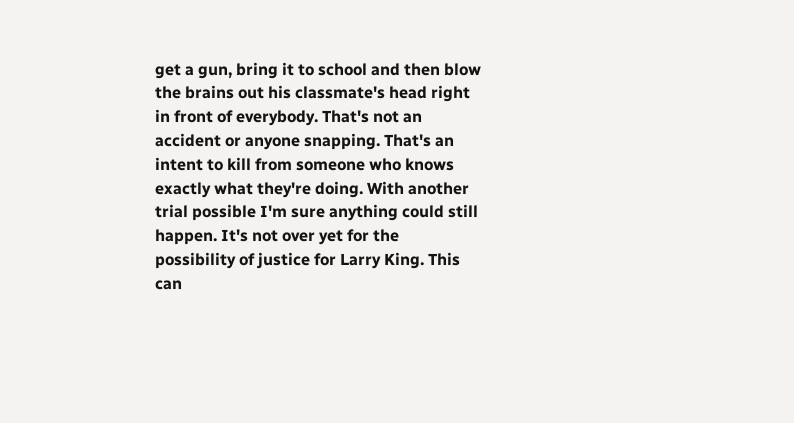get a gun, bring it to school and then blow the brains out his classmate's head right in front of everybody. That's not an accident or anyone snapping. That's an intent to kill from someone who knows exactly what they're doing. With another trial possible I'm sure anything could still happen. It's not over yet for the possibility of justice for Larry King. This can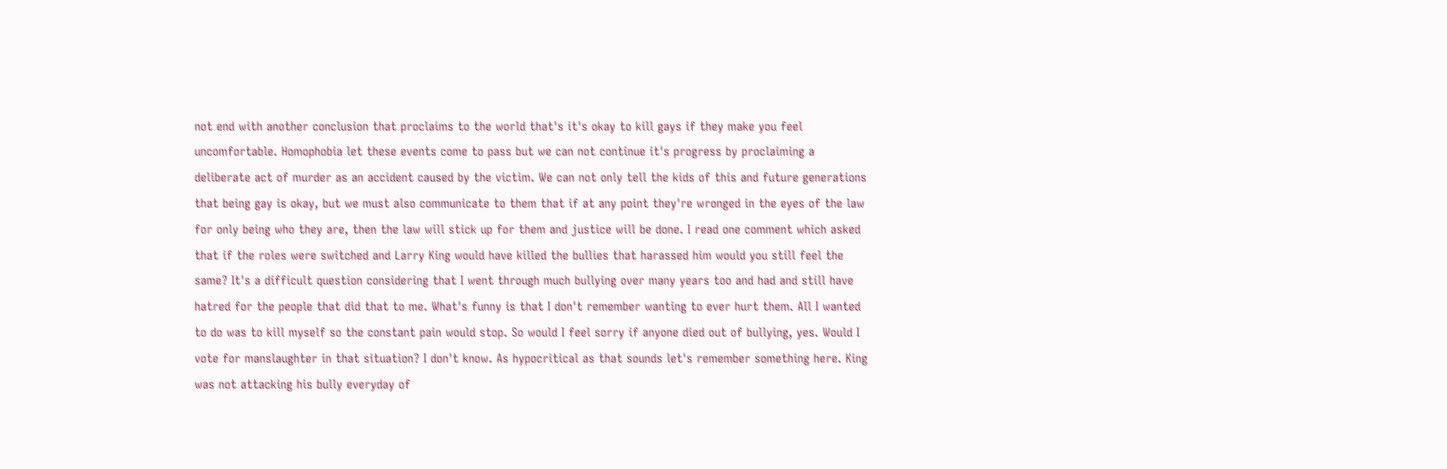not end with another conclusion that proclaims to the world that's it's okay to kill gays if they make you feel uncomfortable. Homophobia let these events come to pass but we can not continue it's progress by proclaiming a deliberate act of murder as an accident caused by the victim. We can not only tell the kids of this and future generations that being gay is okay, but we must also communicate to them that if at any point they're wronged in the eyes of the law for only being who they are, then the law will stick up for them and justice will be done. I read one comment which asked that if the roles were switched and Larry King would have killed the bullies that harassed him would you still feel the same? It's a difficult question considering that I went through much bullying over many years too and had and still have hatred for the people that did that to me. What's funny is that I don't remember wanting to ever hurt them. All I wanted to do was to kill myself so the constant pain would stop. So would I feel sorry if anyone died out of bullying, yes. Would I vote for manslaughter in that situation? I don't know. As hypocritical as that sounds let's remember something here. King was not attacking his bully everyday of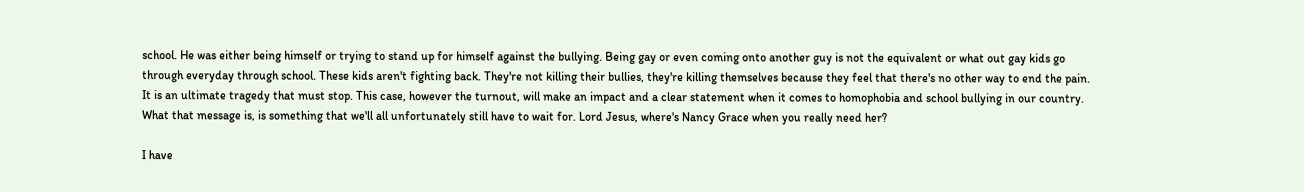school. He was either being himself or trying to stand up for himself against the bullying. Being gay or even coming onto another guy is not the equivalent or what out gay kids go through everyday through school. These kids aren't fighting back. They're not killing their bullies, they're killing themselves because they feel that there's no other way to end the pain. It is an ultimate tragedy that must stop. This case, however the turnout, will make an impact and a clear statement when it comes to homophobia and school bullying in our country. What that message is, is something that we'll all unfortunately still have to wait for. Lord Jesus, where's Nancy Grace when you really need her?

I have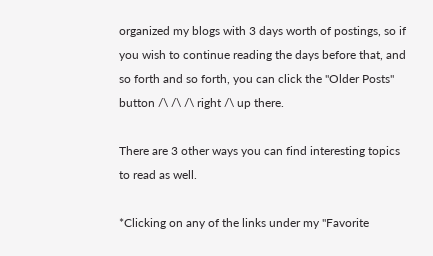organized my blogs with 3 days worth of postings, so if you wish to continue reading the days before that, and so forth and so forth, you can click the "Older Posts" button /\ /\ /\ right /\ up there.

There are 3 other ways you can find interesting topics to read as well.

*Clicking on any of the links under my "Favorite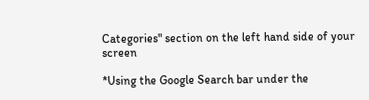Categories" section on the left hand side of your screen

*Using the Google Search bar under the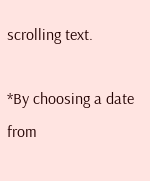scrolling text.

*By choosing a date from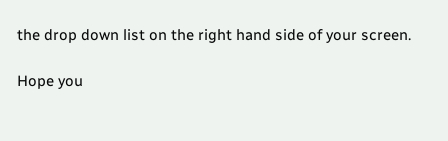the drop down list on the right hand side of your screen.

Hope you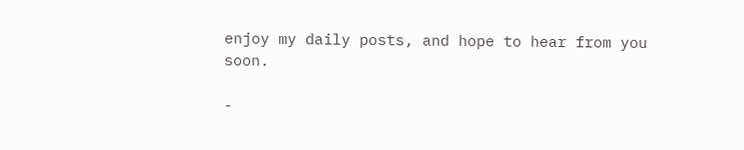enjoy my daily posts, and hope to hear from you soon.

-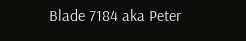Blade 7184 aka Peter